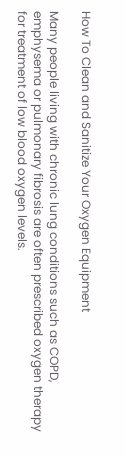How To Clean and Sanitize Your Oxygen Equipment

Many people living with chronic lung conditions such as COPD, emphysema or pulmonary fibrosis are often prescribed oxygen therapy for treatment of low blood oxygen levels.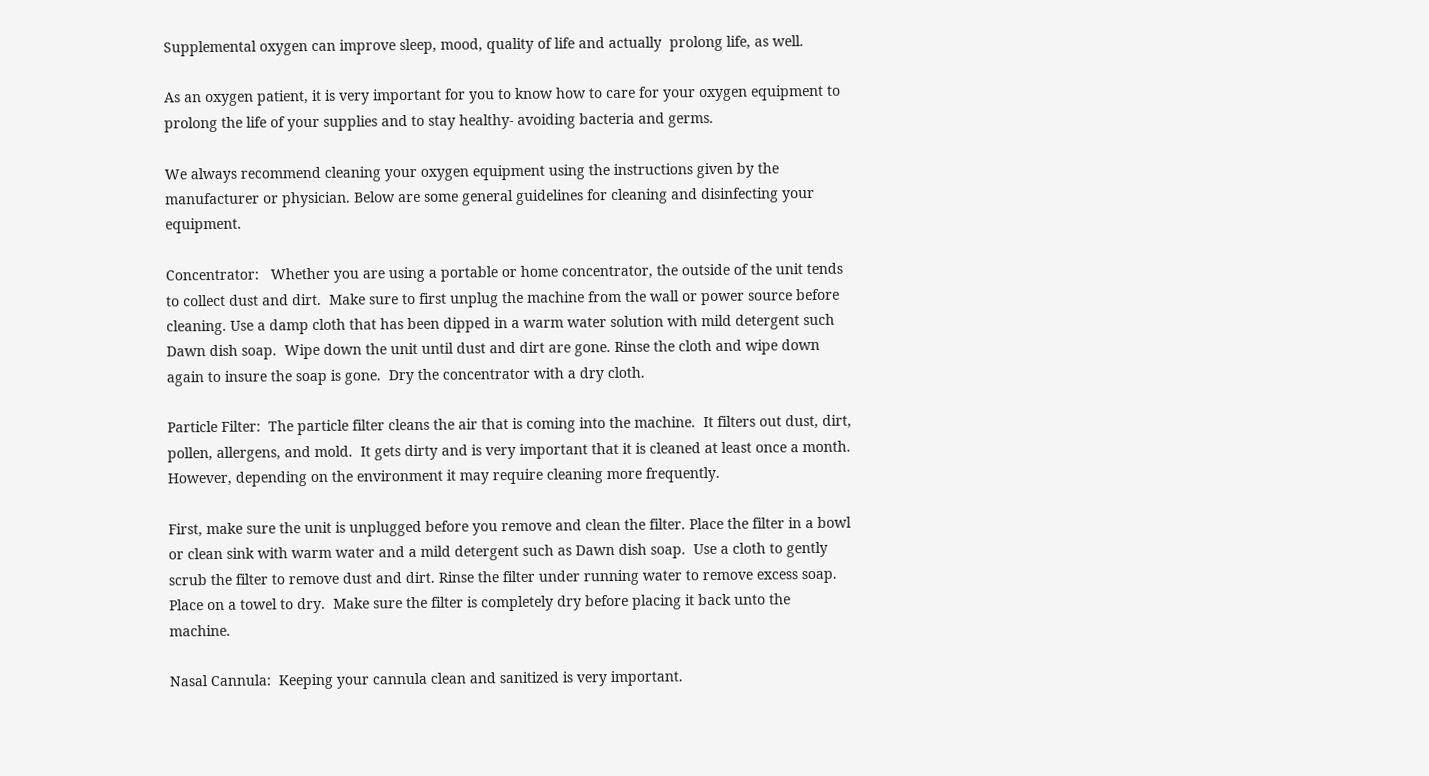Supplemental oxygen can improve sleep, mood, quality of life and actually  prolong life, as well.

As an oxygen patient, it is very important for you to know how to care for your oxygen equipment to prolong the life of your supplies and to stay healthy- avoiding bacteria and germs.

We always recommend cleaning your oxygen equipment using the instructions given by the manufacturer or physician. Below are some general guidelines for cleaning and disinfecting your equipment.

Concentrator:   Whether you are using a portable or home concentrator, the outside of the unit tends to collect dust and dirt.  Make sure to first unplug the machine from the wall or power source before cleaning. Use a damp cloth that has been dipped in a warm water solution with mild detergent such Dawn dish soap.  Wipe down the unit until dust and dirt are gone. Rinse the cloth and wipe down again to insure the soap is gone.  Dry the concentrator with a dry cloth.

Particle Filter:  The particle filter cleans the air that is coming into the machine.  It filters out dust, dirt, pollen, allergens, and mold.  It gets dirty and is very important that it is cleaned at least once a month.  However, depending on the environment it may require cleaning more frequently.

First, make sure the unit is unplugged before you remove and clean the filter. Place the filter in a bowl or clean sink with warm water and a mild detergent such as Dawn dish soap.  Use a cloth to gently scrub the filter to remove dust and dirt. Rinse the filter under running water to remove excess soap.  Place on a towel to dry.  Make sure the filter is completely dry before placing it back unto the machine.

Nasal Cannula:  Keeping your cannula clean and sanitized is very important.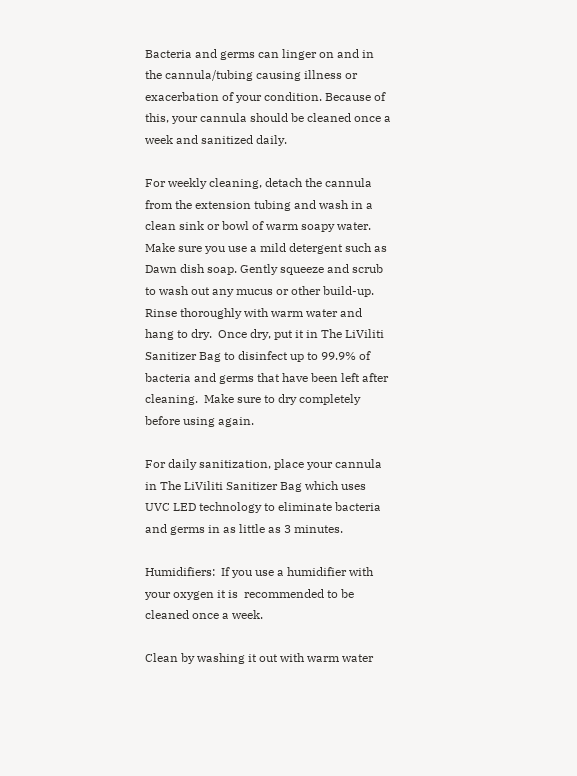Bacteria and germs can linger on and in the cannula/tubing causing illness or exacerbation of your condition. Because of this, your cannula should be cleaned once a week and sanitized daily.

For weekly cleaning, detach the cannula from the extension tubing and wash in a clean sink or bowl of warm soapy water.  Make sure you use a mild detergent such as Dawn dish soap. Gently squeeze and scrub to wash out any mucus or other build-up. Rinse thoroughly with warm water and hang to dry.  Once dry, put it in The LiViliti Sanitizer Bag to disinfect up to 99.9% of bacteria and germs that have been left after cleaning.  Make sure to dry completely before using again.

For daily sanitization, place your cannula in The LiViliti Sanitizer Bag which uses UVC LED technology to eliminate bacteria and germs in as little as 3 minutes.

Humidifiers:  If you use a humidifier with your oxygen it is  recommended to be cleaned once a week.

Clean by washing it out with warm water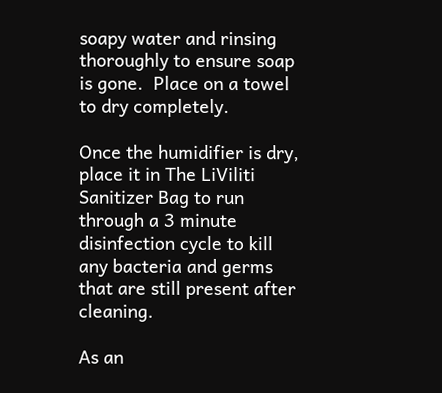soapy water and rinsing thoroughly to ensure soap is gone.  Place on a towel to dry completely.

Once the humidifier is dry, place it in The LiViliti Sanitizer Bag to run through a 3 minute disinfection cycle to kill any bacteria and germs that are still present after cleaning.

As an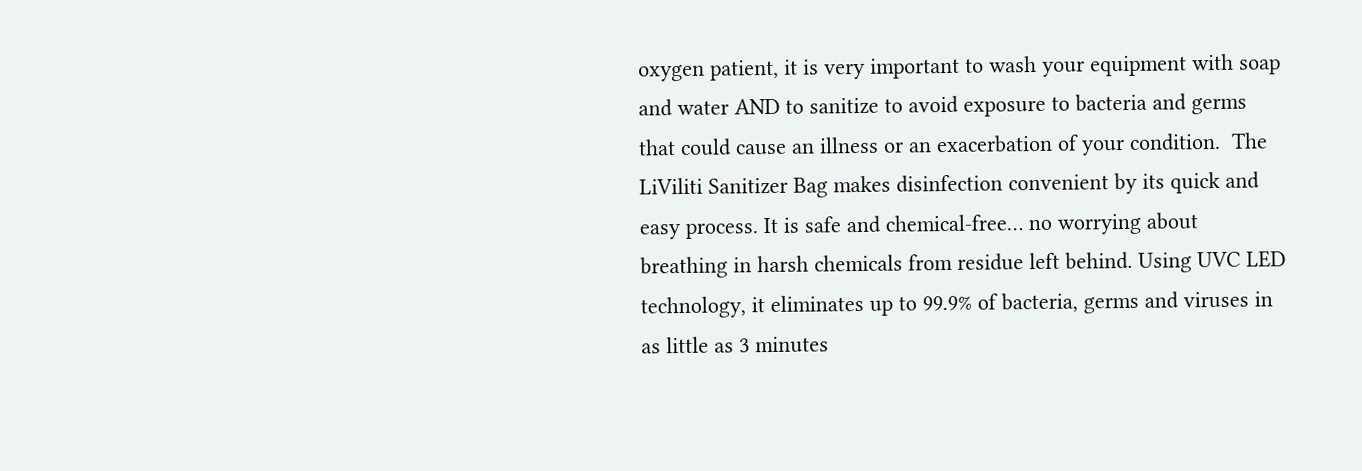oxygen patient, it is very important to wash your equipment with soap and water AND to sanitize to avoid exposure to bacteria and germs that could cause an illness or an exacerbation of your condition.  The LiViliti Sanitizer Bag makes disinfection convenient by its quick and easy process. It is safe and chemical-free… no worrying about breathing in harsh chemicals from residue left behind. Using UVC LED technology, it eliminates up to 99.9% of bacteria, germs and viruses in as little as 3 minutes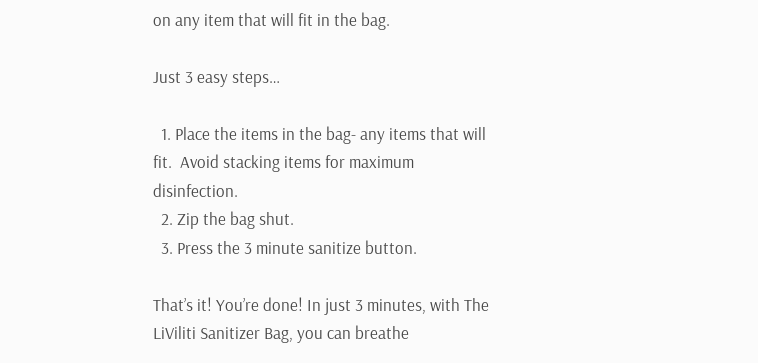on any item that will fit in the bag.

Just 3 easy steps…

  1. Place the items in the bag- any items that will fit.  Avoid stacking items for maximum disinfection.
  2. Zip the bag shut.
  3. Press the 3 minute sanitize button.

That’s it! You’re done! In just 3 minutes, with The LiViliti Sanitizer Bag, you can breathe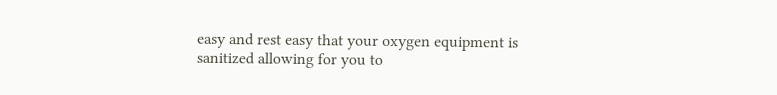easy and rest easy that your oxygen equipment is sanitized allowing for you to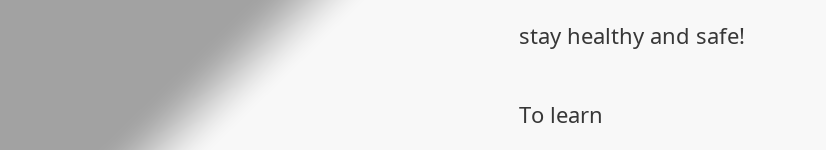stay healthy and safe!

To learn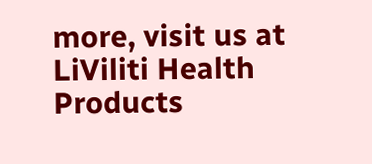more, visit us at LiViliti Health Products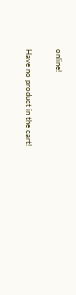online!

Have no product in the cart!